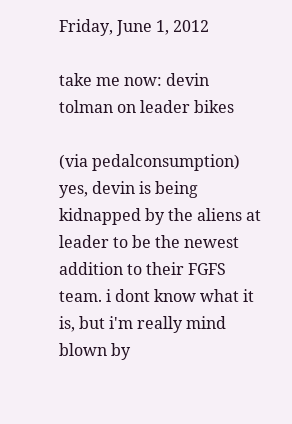Friday, June 1, 2012

take me now: devin tolman on leader bikes

(via pedalconsumption)
yes, devin is being kidnapped by the aliens at leader to be the newest addition to their FGFS team. i dont know what it is, but i'm really mind blown by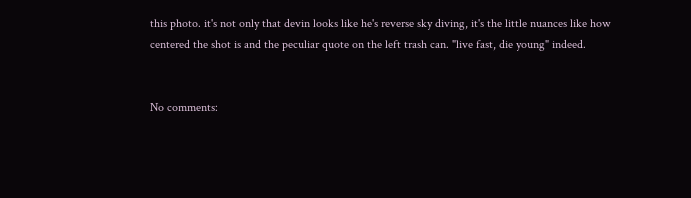this photo. it's not only that devin looks like he's reverse sky diving, it's the little nuances like how centered the shot is and the peculiar quote on the left trash can. "live fast, die young" indeed.


No comments: